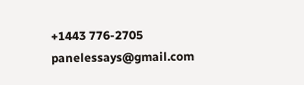+1443 776-2705 panelessays@gmail.com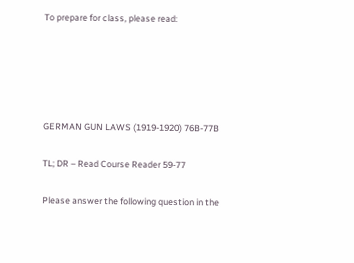To prepare for class, please read:





GERMAN GUN LAWS (1919-1920) 76B-77B

TL; DR – Read Course Reader 59-77

Please answer the following question in the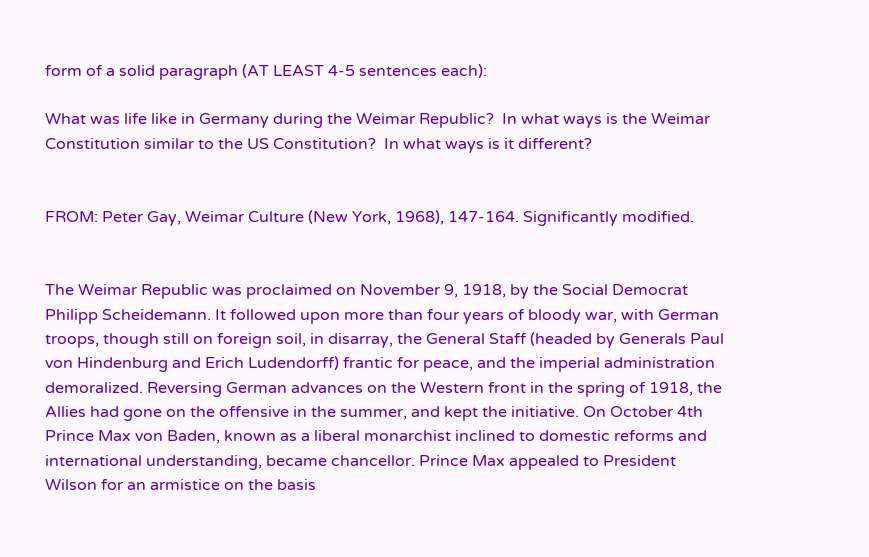form of a solid paragraph (AT LEAST 4-5 sentences each):

What was life like in Germany during the Weimar Republic?  In what ways is the Weimar Constitution similar to the US Constitution?  In what ways is it different?


FROM: Peter Gay, Weimar Culture (New York, 1968), 147-164. Significantly modified.


The Weimar Republic was proclaimed on November 9, 1918, by the Social Democrat Philipp Scheidemann. It followed upon more than four years of bloody war, with German troops, though still on foreign soil, in disarray, the General Staff (headed by Generals Paul von Hindenburg and Erich Ludendorff) frantic for peace, and the imperial administration demoralized. Reversing German advances on the Western front in the spring of 1918, the Allies had gone on the offensive in the summer, and kept the initiative. On October 4th Prince Max von Baden, known as a liberal monarchist inclined to domestic reforms and international understanding, became chancellor. Prince Max appealed to President Wilson for an armistice on the basis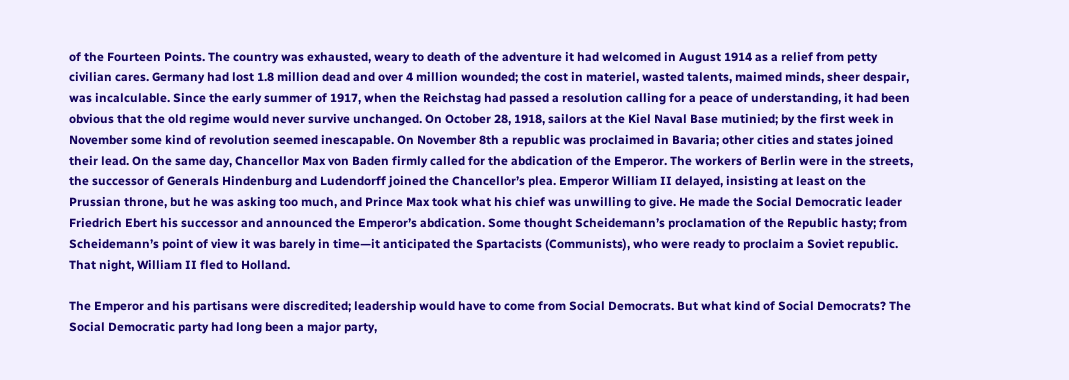of the Fourteen Points. The country was exhausted, weary to death of the adventure it had welcomed in August 1914 as a relief from petty civilian cares. Germany had lost 1.8 million dead and over 4 million wounded; the cost in materiel, wasted talents, maimed minds, sheer despair, was incalculable. Since the early summer of 1917, when the Reichstag had passed a resolution calling for a peace of understanding, it had been obvious that the old regime would never survive unchanged. On October 28, 1918, sailors at the Kiel Naval Base mutinied; by the first week in November some kind of revolution seemed inescapable. On November 8th a republic was proclaimed in Bavaria; other cities and states joined their lead. On the same day, Chancellor Max von Baden firmly called for the abdication of the Emperor. The workers of Berlin were in the streets, the successor of Generals Hindenburg and Ludendorff joined the Chancellor’s plea. Emperor William II delayed, insisting at least on the Prussian throne, but he was asking too much, and Prince Max took what his chief was unwilling to give. He made the Social Democratic leader Friedrich Ebert his successor and announced the Emperor’s abdication. Some thought Scheidemann’s proclamation of the Republic hasty; from Scheidemann’s point of view it was barely in time—it anticipated the Spartacists (Communists), who were ready to proclaim a Soviet republic. That night, William II fled to Holland.

The Emperor and his partisans were discredited; leadership would have to come from Social Democrats. But what kind of Social Democrats? The Social Democratic party had long been a major party,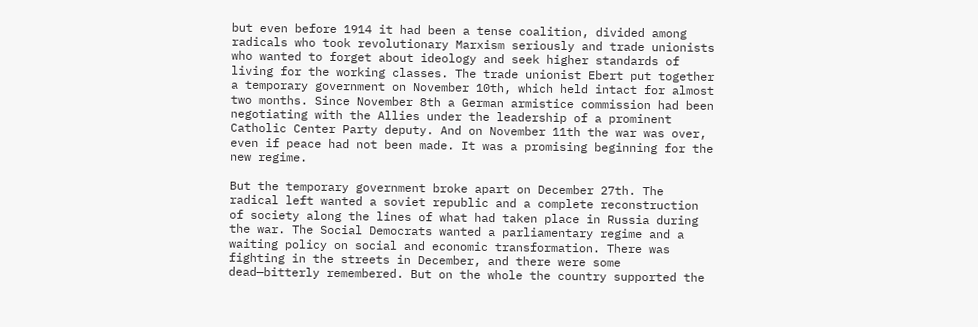but even before 1914 it had been a tense coalition, divided among radicals who took revolutionary Marxism seriously and trade unionists who wanted to forget about ideology and seek higher standards of living for the working classes. The trade unionist Ebert put together a temporary government on November 10th, which held intact for almost two months. Since November 8th a German armistice commission had been negotiating with the Allies under the leadership of a prominent Catholic Center Party deputy. And on November 11th the war was over, even if peace had not been made. It was a promising beginning for the new regime.

But the temporary government broke apart on December 27th. The radical left wanted a soviet republic and a complete reconstruction of society along the lines of what had taken place in Russia during the war. The Social Democrats wanted a parliamentary regime and a waiting policy on social and economic transformation. There was fighting in the streets in December, and there were some dead—bitterly remembered. But on the whole the country supported the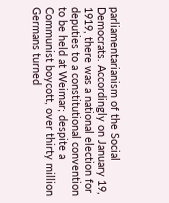parliamentarianism of the Social Democrats. Accordingly on January 19, 1919, there was a national election for deputies to a constitutional convention to be held at Weimar; despite a Communist boycott, over thirty million Germans turned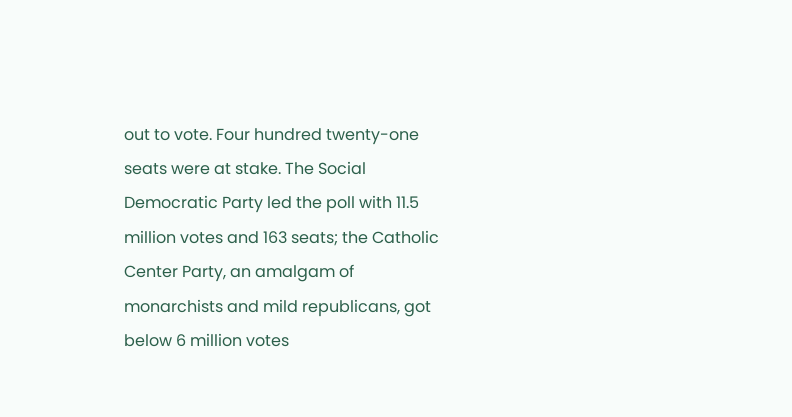out to vote. Four hundred twenty-one seats were at stake. The Social Democratic Party led the poll with 11.5 million votes and 163 seats; the Catholic Center Party, an amalgam of monarchists and mild republicans, got below 6 million votes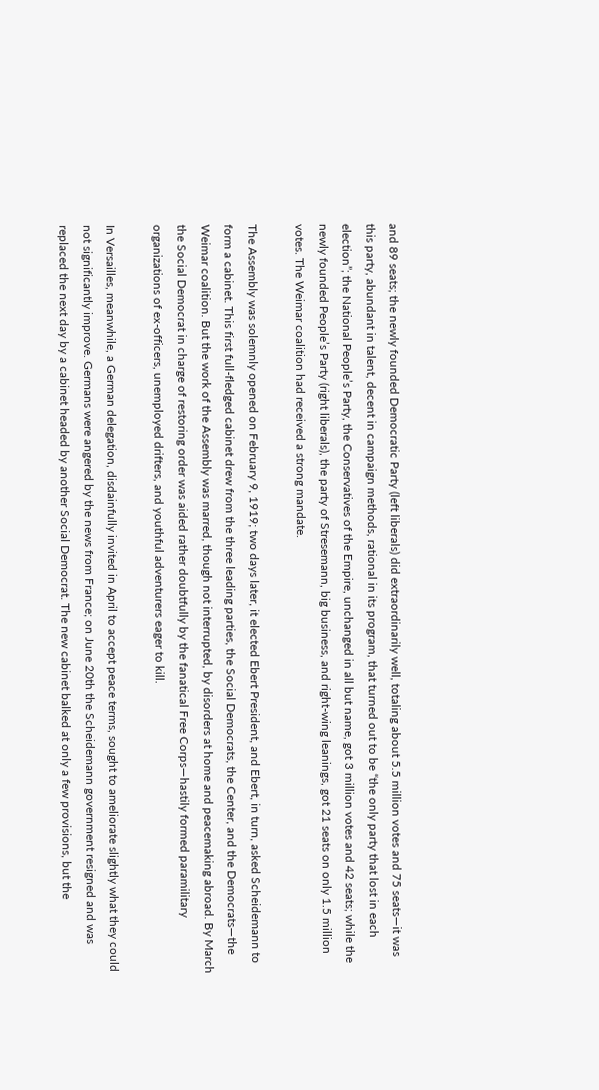and 89 seats; the newly founded Democratic Party (left liberals) did extraordinarily well, totaling about 5.5 million votes and 75 seats—it was this party, abundant in talent, decent in campaign methods, rational in its program, that turned out to be “the only party that lost in each election”; the National People’s Party, the Conservatives of the Empire, unchanged in all but name, got 3 million votes and 42 seats; while the newly founded People’s Party (right liberals), the party of Stresemann, big business, and right-wing leanings, got 21 seats on only 1.5 million votes. The Weimar coalition had received a strong mandate.

The Assembly was solemnly opened on February 9, 1919; two days later, it elected Ebert President, and Ebert, in turn, asked Scheidemann to form a cabinet. This first full-fledged cabinet drew from the three leading parties, the Social Democrats, the Center, and the Democrats—the Weimar coalition. But the work of the Assembly was marred, though not interrupted, by disorders at home and peacemaking abroad. By March the Social Democrat in charge of restoring order was aided rather doubtfully by the fanatical Free Corps—hastily formed paramilitary organizations of ex-officers, unemployed drifters, and youthful adventurers eager to kill.

In Versailles, meanwhile, a German delegation, disdainfully invited in April to accept peace terms, sought to ameliorate slightly what they could not significantly improve. Germans were angered by the news from France; on June 20th the Scheidemann government resigned and was replaced the next day by a cabinet headed by another Social Democrat. The new cabinet balked at only a few provisions, but the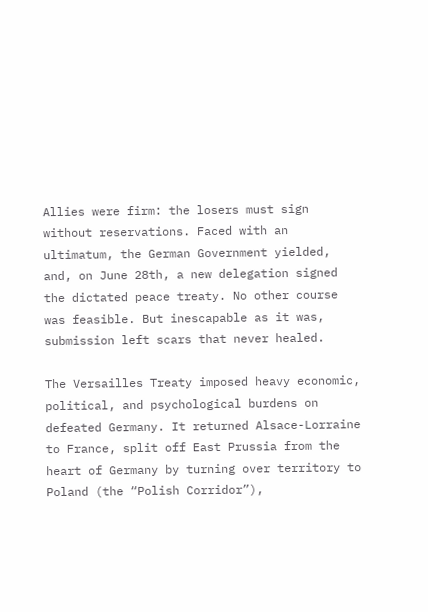Allies were firm: the losers must sign without reservations. Faced with an ultimatum, the German Government yielded, and, on June 28th, a new delegation signed the dictated peace treaty. No other course was feasible. But inescapable as it was, submission left scars that never healed.

The Versailles Treaty imposed heavy economic, political, and psychological burdens on defeated Germany. It returned Alsace-Lorraine to France, split off East Prussia from the heart of Germany by turning over territory to Poland (the “Polish Corridor”),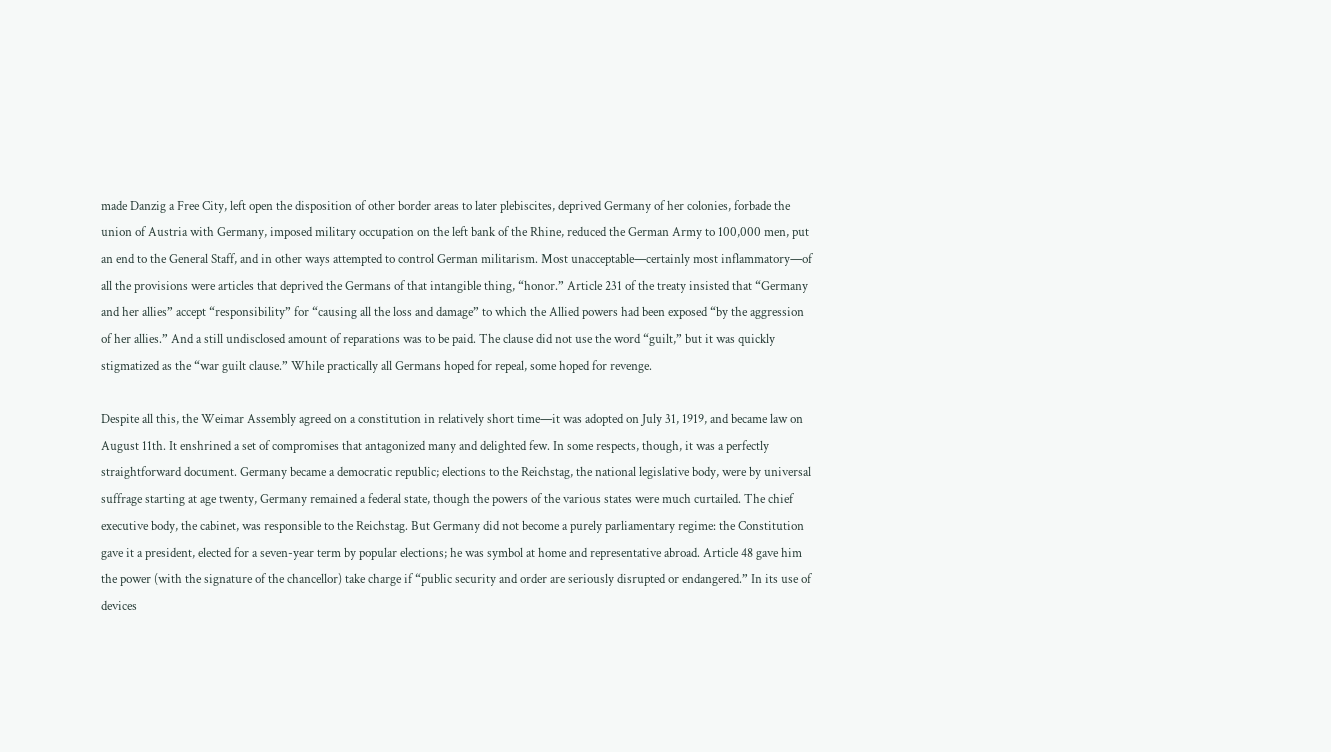made Danzig a Free City, left open the disposition of other border areas to later plebiscites, deprived Germany of her colonies, forbade the union of Austria with Germany, imposed military occupation on the left bank of the Rhine, reduced the German Army to 100,000 men, put an end to the General Staff, and in other ways attempted to control German militarism. Most unacceptable—certainly most inflammatory—of all the provisions were articles that deprived the Germans of that intangible thing, “honor.” Article 231 of the treaty insisted that “Germany and her allies” accept “responsibility” for “causing all the loss and damage” to which the Allied powers had been exposed “by the aggression of her allies.” And a still undisclosed amount of reparations was to be paid. The clause did not use the word “guilt,” but it was quickly stigmatized as the “war guilt clause.” While practically all Germans hoped for repeal, some hoped for revenge.

Despite all this, the Weimar Assembly agreed on a constitution in relatively short time—it was adopted on July 31, 1919, and became law on August 11th. It enshrined a set of compromises that antagonized many and delighted few. In some respects, though, it was a perfectly straightforward document. Germany became a democratic republic; elections to the Reichstag, the national legislative body, were by universal suffrage starting at age twenty, Germany remained a federal state, though the powers of the various states were much curtailed. The chief executive body, the cabinet, was responsible to the Reichstag. But Germany did not become a purely parliamentary regime: the Constitution gave it a president, elected for a seven-year term by popular elections; he was symbol at home and representative abroad. Article 48 gave him the power (with the signature of the chancellor) take charge if “public security and order are seriously disrupted or endangered.” In its use of devices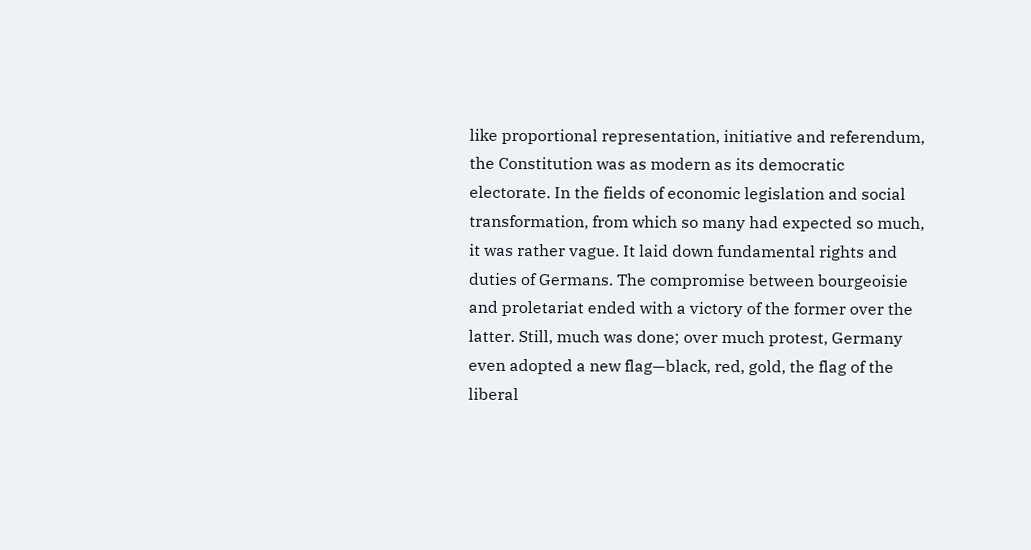like proportional representation, initiative and referendum, the Constitution was as modern as its democratic electorate. In the fields of economic legislation and social transformation, from which so many had expected so much, it was rather vague. It laid down fundamental rights and duties of Germans. The compromise between bourgeoisie and proletariat ended with a victory of the former over the latter. Still, much was done; over much protest, Germany even adopted a new flag—black, red, gold, the flag of the liberal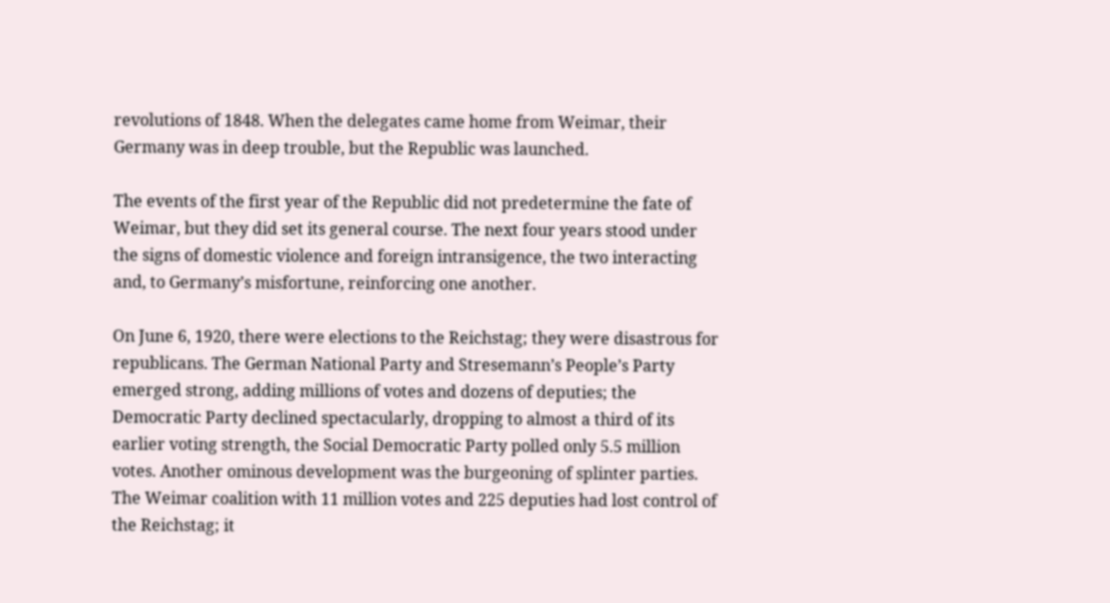revolutions of 1848. When the delegates came home from Weimar, their Germany was in deep trouble, but the Republic was launched.

The events of the first year of the Republic did not predetermine the fate of Weimar, but they did set its general course. The next four years stood under the signs of domestic violence and foreign intransigence, the two interacting and, to Germany’s misfortune, reinforcing one another.

On June 6, 1920, there were elections to the Reichstag; they were disastrous for republicans. The German National Party and Stresemann’s People’s Party emerged strong, adding millions of votes and dozens of deputies; the Democratic Party declined spectacularly, dropping to almost a third of its earlier voting strength, the Social Democratic Party polled only 5.5 million votes. Another ominous development was the burgeoning of splinter parties. The Weimar coalition with 11 million votes and 225 deputies had lost control of the Reichstag; it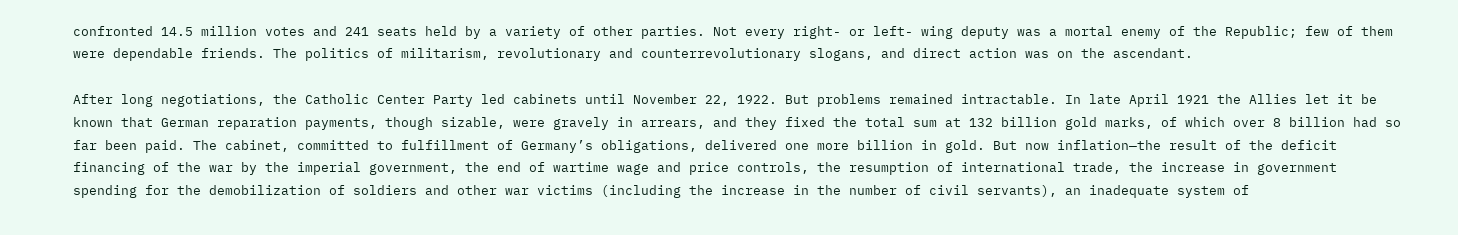confronted 14.5 million votes and 241 seats held by a variety of other parties. Not every right- or left- wing deputy was a mortal enemy of the Republic; few of them were dependable friends. The politics of militarism, revolutionary and counterrevolutionary slogans, and direct action was on the ascendant.

After long negotiations, the Catholic Center Party led cabinets until November 22, 1922. But problems remained intractable. In late April 1921 the Allies let it be known that German reparation payments, though sizable, were gravely in arrears, and they fixed the total sum at 132 billion gold marks, of which over 8 billion had so far been paid. The cabinet, committed to fulfillment of Germany’s obligations, delivered one more billion in gold. But now inflation—the result of the deficit financing of the war by the imperial government, the end of wartime wage and price controls, the resumption of international trade, the increase in government spending for the demobilization of soldiers and other war victims (including the increase in the number of civil servants), an inadequate system of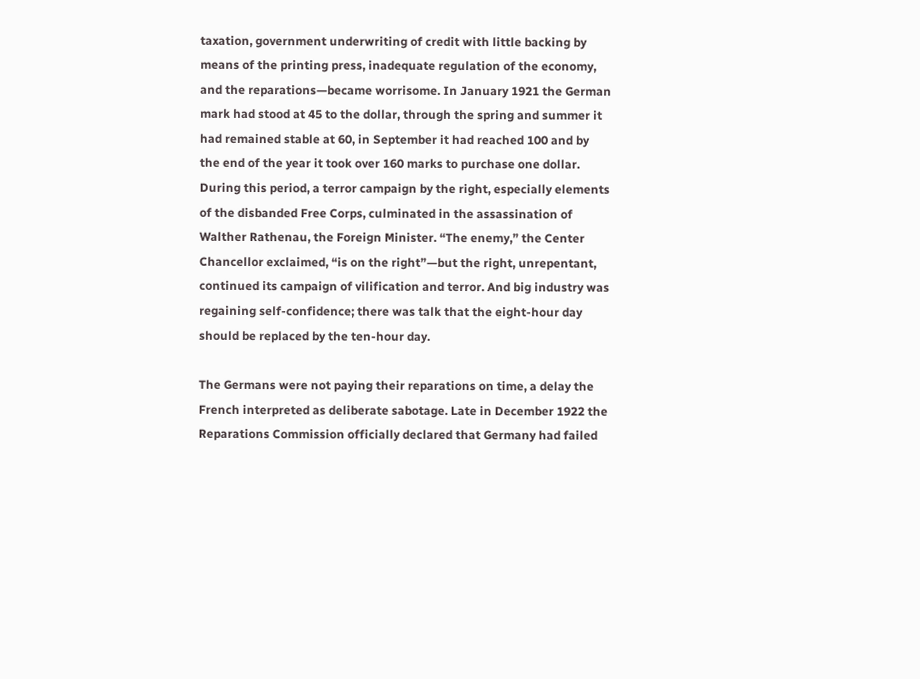taxation, government underwriting of credit with little backing by means of the printing press, inadequate regulation of the economy, and the reparations—became worrisome. In January 1921 the German mark had stood at 45 to the dollar, through the spring and summer it had remained stable at 60, in September it had reached 100 and by the end of the year it took over 160 marks to purchase one dollar. During this period, a terror campaign by the right, especially elements of the disbanded Free Corps, culminated in the assassination of Walther Rathenau, the Foreign Minister. “The enemy,” the Center Chancellor exclaimed, “is on the right”—but the right, unrepentant, continued its campaign of vilification and terror. And big industry was regaining self-confidence; there was talk that the eight-hour day should be replaced by the ten-hour day.

The Germans were not paying their reparations on time, a delay the French interpreted as deliberate sabotage. Late in December 1922 the Reparations Commission officially declared that Germany had failed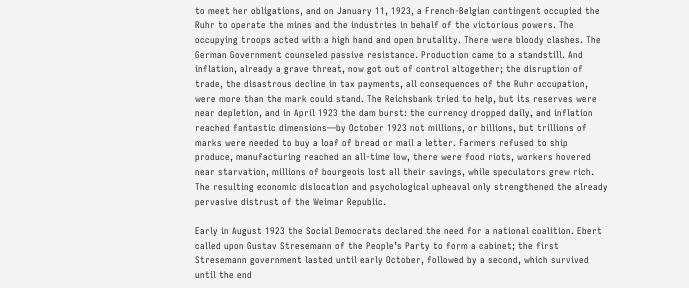to meet her obligations, and on January 11, 1923, a French-Belgian contingent occupied the Ruhr to operate the mines and the industries in behalf of the victorious powers. The occupying troops acted with a high hand and open brutality. There were bloody clashes. The German Government counseled passive resistance. Production came to a standstill. And inflation, already a grave threat, now got out of control altogether; the disruption of trade, the disastrous decline in tax payments, all consequences of the Ruhr occupation, were more than the mark could stand. The Reichsbank tried to help, but its reserves were near depletion, and in April 1923 the dam burst: the currency dropped daily, and inflation reached fantastic dimensions—by October 1923 not millions, or billions, but trillions of marks were needed to buy a loaf of bread or mail a letter. Farmers refused to ship produce, manufacturing reached an all-time low, there were food riots, workers hovered near starvation, millions of bourgeois lost all their savings, while speculators grew rich. The resulting economic dislocation and psychological upheaval only strengthened the already pervasive distrust of the Weimar Republic.

Early in August 1923 the Social Democrats declared the need for a national coalition. Ebert called upon Gustav Stresemann of the People’s Party to form a cabinet; the first Stresemann government lasted until early October, followed by a second, which survived until the end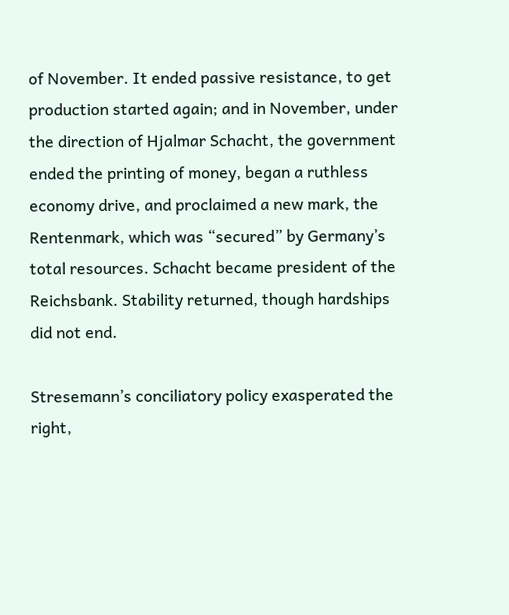of November. It ended passive resistance, to get production started again; and in November, under the direction of Hjalmar Schacht, the government ended the printing of money, began a ruthless economy drive, and proclaimed a new mark, the Rentenmark, which was “secured” by Germany’s total resources. Schacht became president of the Reichsbank. Stability returned, though hardships did not end.

Stresemann’s conciliatory policy exasperated the right,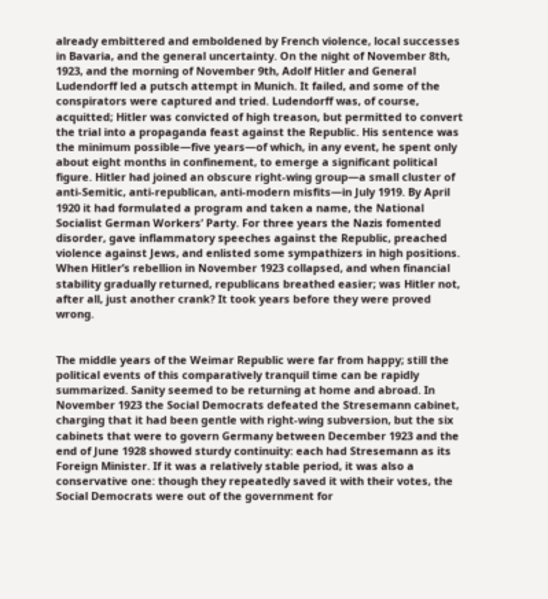already embittered and emboldened by French violence, local successes in Bavaria, and the general uncertainty. On the night of November 8th, 1923, and the morning of November 9th, Adolf Hitler and General Ludendorff led a putsch attempt in Munich. It failed, and some of the conspirators were captured and tried. Ludendorff was, of course, acquitted; Hitler was convicted of high treason, but permitted to convert the trial into a propaganda feast against the Republic. His sentence was the minimum possible—five years—of which, in any event, he spent only about eight months in confinement, to emerge a significant political figure. Hitler had joined an obscure right-wing group—a small cluster of anti-Semitic, anti-republican, anti-modern misfits—in July 1919. By April 1920 it had formulated a program and taken a name, the National Socialist German Workers’ Party. For three years the Nazis fomented disorder, gave inflammatory speeches against the Republic, preached violence against Jews, and enlisted some sympathizers in high positions. When Hitler’s rebellion in November 1923 collapsed, and when financial stability gradually returned, republicans breathed easier; was Hitler not, after all, just another crank? It took years before they were proved wrong.


The middle years of the Weimar Republic were far from happy; still the political events of this comparatively tranquil time can be rapidly summarized. Sanity seemed to be returning at home and abroad. In November 1923 the Social Democrats defeated the Stresemann cabinet, charging that it had been gentle with right-wing subversion, but the six cabinets that were to govern Germany between December 1923 and the end of June 1928 showed sturdy continuity: each had Stresemann as its Foreign Minister. If it was a relatively stable period, it was also a conservative one: though they repeatedly saved it with their votes, the Social Democrats were out of the government for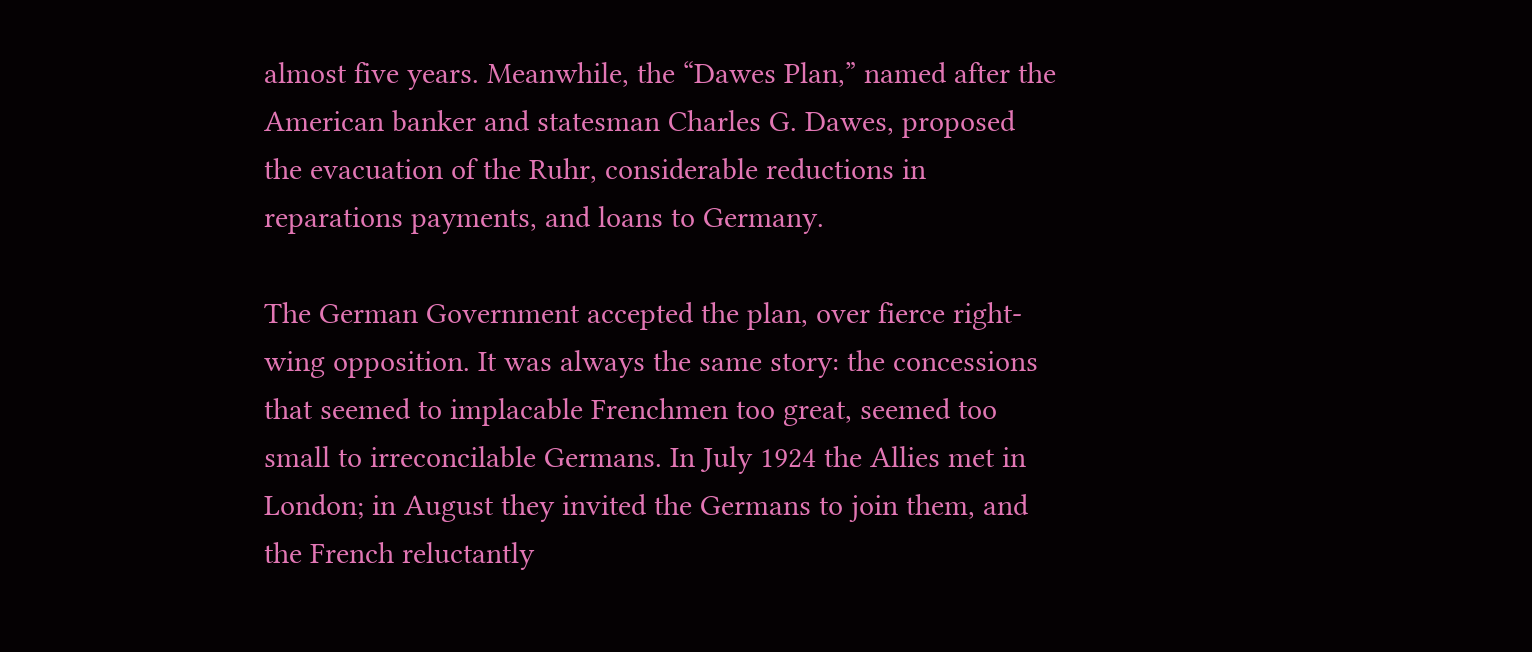almost five years. Meanwhile, the “Dawes Plan,” named after the American banker and statesman Charles G. Dawes, proposed the evacuation of the Ruhr, considerable reductions in reparations payments, and loans to Germany.

The German Government accepted the plan, over fierce right-wing opposition. It was always the same story: the concessions that seemed to implacable Frenchmen too great, seemed too small to irreconcilable Germans. In July 1924 the Allies met in London; in August they invited the Germans to join them, and the French reluctantly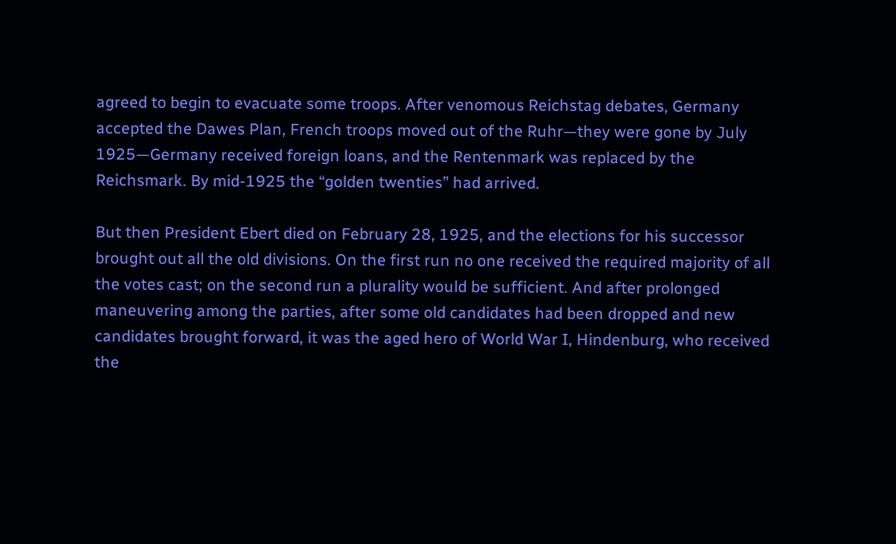agreed to begin to evacuate some troops. After venomous Reichstag debates, Germany accepted the Dawes Plan, French troops moved out of the Ruhr—they were gone by July 1925—Germany received foreign loans, and the Rentenmark was replaced by the Reichsmark. By mid-1925 the “golden twenties” had arrived.

But then President Ebert died on February 28, 1925, and the elections for his successor brought out all the old divisions. On the first run no one received the required majority of all the votes cast; on the second run a plurality would be sufficient. And after prolonged maneuvering among the parties, after some old candidates had been dropped and new candidates brought forward, it was the aged hero of World War I, Hindenburg, who received the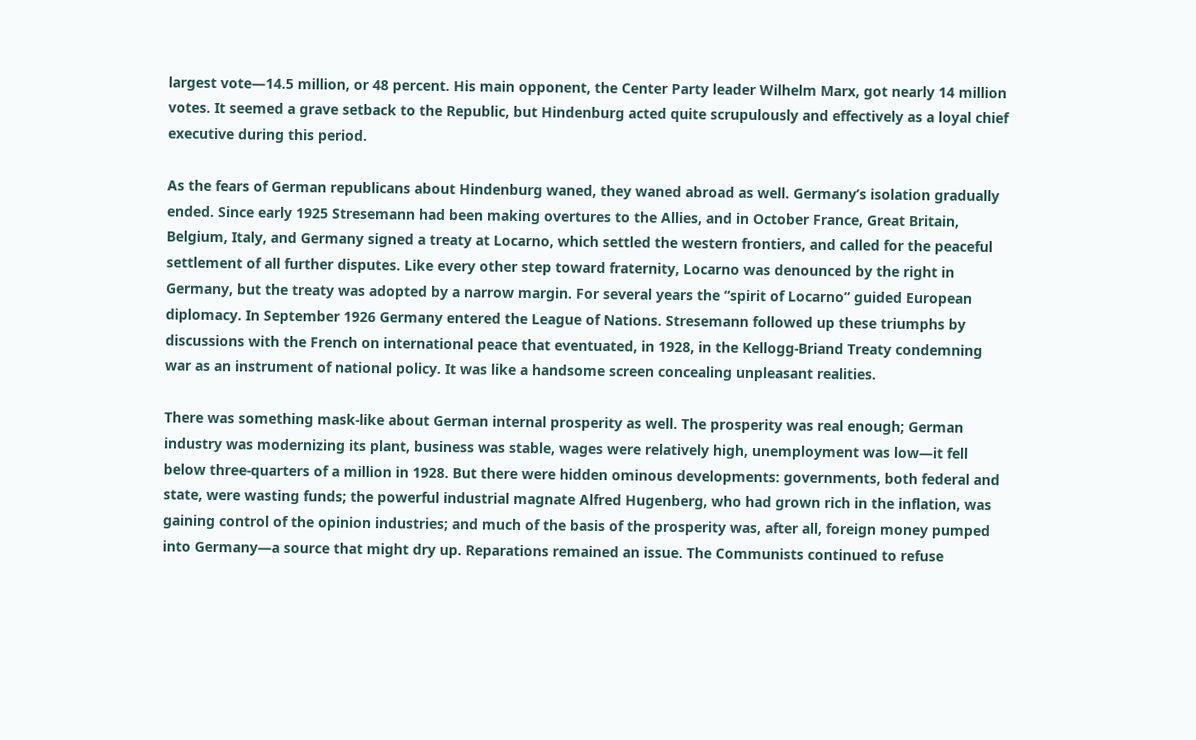largest vote—14.5 million, or 48 percent. His main opponent, the Center Party leader Wilhelm Marx, got nearly 14 million votes. It seemed a grave setback to the Republic, but Hindenburg acted quite scrupulously and effectively as a loyal chief executive during this period.

As the fears of German republicans about Hindenburg waned, they waned abroad as well. Germany’s isolation gradually ended. Since early 1925 Stresemann had been making overtures to the Allies, and in October France, Great Britain, Belgium, Italy, and Germany signed a treaty at Locarno, which settled the western frontiers, and called for the peaceful settlement of all further disputes. Like every other step toward fraternity, Locarno was denounced by the right in Germany, but the treaty was adopted by a narrow margin. For several years the “spirit of Locarno” guided European diplomacy. In September 1926 Germany entered the League of Nations. Stresemann followed up these triumphs by discussions with the French on international peace that eventuated, in 1928, in the Kellogg-Briand Treaty condemning war as an instrument of national policy. It was like a handsome screen concealing unpleasant realities.

There was something mask-like about German internal prosperity as well. The prosperity was real enough; German industry was modernizing its plant, business was stable, wages were relatively high, unemployment was low—it fell below three-quarters of a million in 1928. But there were hidden ominous developments: governments, both federal and state, were wasting funds; the powerful industrial magnate Alfred Hugenberg, who had grown rich in the inflation, was gaining control of the opinion industries; and much of the basis of the prosperity was, after all, foreign money pumped into Germany—a source that might dry up. Reparations remained an issue. The Communists continued to refuse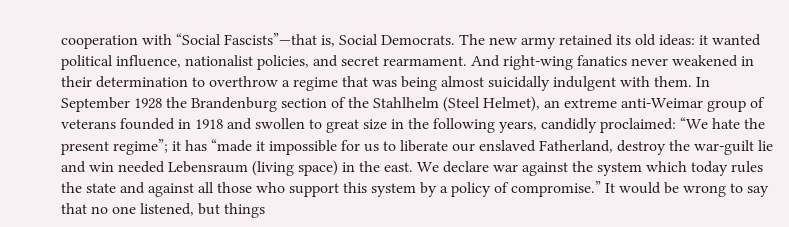cooperation with “Social Fascists”—that is, Social Democrats. The new army retained its old ideas: it wanted political influence, nationalist policies, and secret rearmament. And right-wing fanatics never weakened in their determination to overthrow a regime that was being almost suicidally indulgent with them. In September 1928 the Brandenburg section of the Stahlhelm (Steel Helmet), an extreme anti-Weimar group of veterans founded in 1918 and swollen to great size in the following years, candidly proclaimed: “We hate the present regime”; it has “made it impossible for us to liberate our enslaved Fatherland, destroy the war-guilt lie and win needed Lebensraum (living space) in the east. We declare war against the system which today rules the state and against all those who support this system by a policy of compromise.” It would be wrong to say that no one listened, but things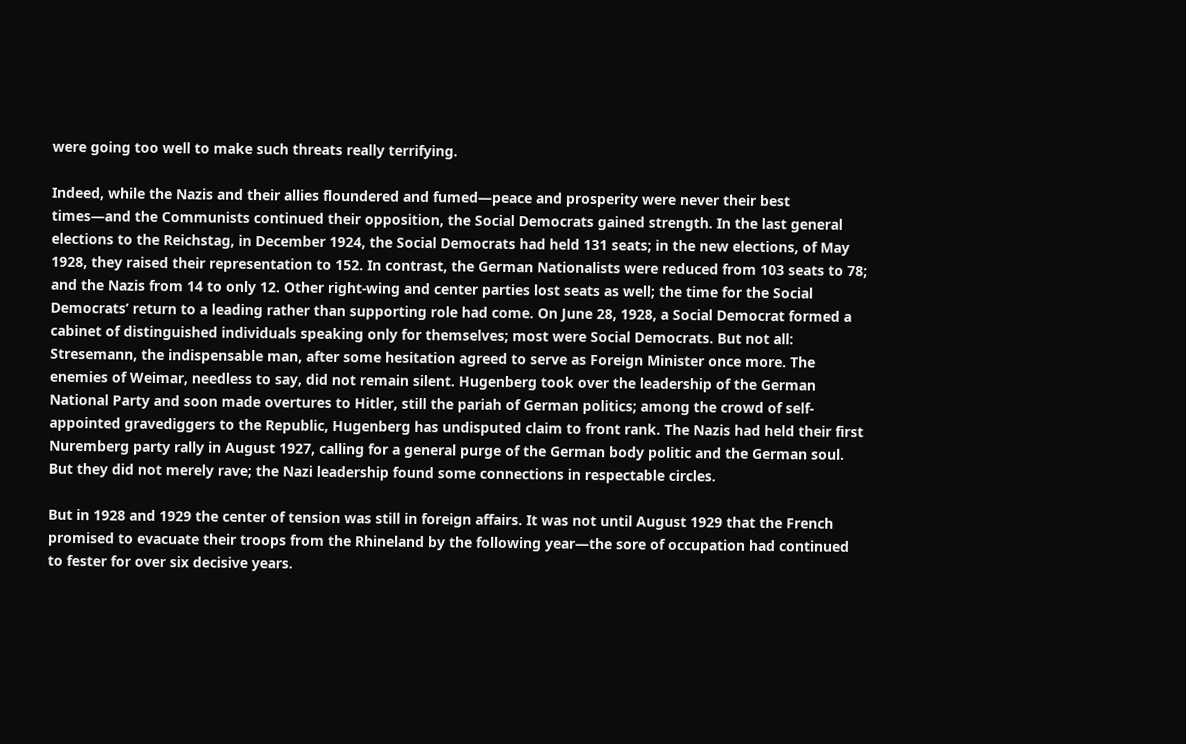were going too well to make such threats really terrifying.

Indeed, while the Nazis and their allies floundered and fumed—peace and prosperity were never their best times—and the Communists continued their opposition, the Social Democrats gained strength. In the last general elections to the Reichstag, in December 1924, the Social Democrats had held 131 seats; in the new elections, of May 1928, they raised their representation to 152. In contrast, the German Nationalists were reduced from 103 seats to 78; and the Nazis from 14 to only 12. Other right-wing and center parties lost seats as well; the time for the Social Democrats’ return to a leading rather than supporting role had come. On June 28, 1928, a Social Democrat formed a cabinet of distinguished individuals speaking only for themselves; most were Social Democrats. But not all: Stresemann, the indispensable man, after some hesitation agreed to serve as Foreign Minister once more. The enemies of Weimar, needless to say, did not remain silent. Hugenberg took over the leadership of the German National Party and soon made overtures to Hitler, still the pariah of German politics; among the crowd of self-appointed gravediggers to the Republic, Hugenberg has undisputed claim to front rank. The Nazis had held their first Nuremberg party rally in August 1927, calling for a general purge of the German body politic and the German soul. But they did not merely rave; the Nazi leadership found some connections in respectable circles.

But in 1928 and 1929 the center of tension was still in foreign affairs. It was not until August 1929 that the French promised to evacuate their troops from the Rhineland by the following year—the sore of occupation had continued to fester for over six decisive years.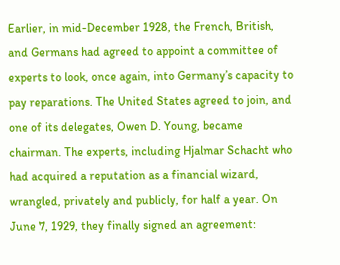Earlier, in mid-December 1928, the French, British, and Germans had agreed to appoint a committee of experts to look, once again, into Germany’s capacity to pay reparations. The United States agreed to join, and one of its delegates, Owen D. Young, became chairman. The experts, including Hjalmar Schacht who had acquired a reputation as a financial wizard, wrangled, privately and publicly, for half a year. On June 7, 1929, they finally signed an agreement: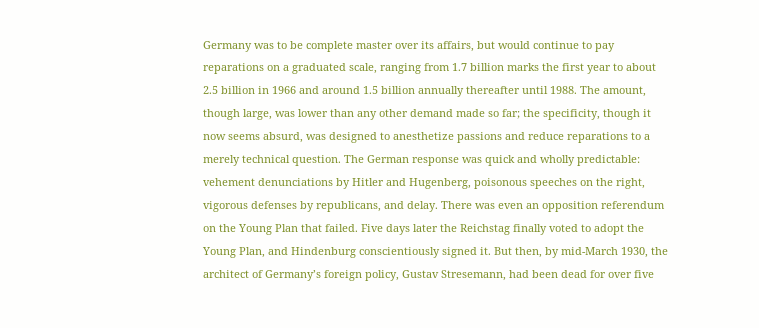Germany was to be complete master over its affairs, but would continue to pay reparations on a graduated scale, ranging from 1.7 billion marks the first year to about 2.5 billion in 1966 and around 1.5 billion annually thereafter until 1988. The amount, though large, was lower than any other demand made so far; the specificity, though it now seems absurd, was designed to anesthetize passions and reduce reparations to a merely technical question. The German response was quick and wholly predictable: vehement denunciations by Hitler and Hugenberg, poisonous speeches on the right, vigorous defenses by republicans, and delay. There was even an opposition referendum on the Young Plan that failed. Five days later the Reichstag finally voted to adopt the Young Plan, and Hindenburg conscientiously signed it. But then, by mid-March 1930, the architect of Germany’s foreign policy, Gustav Stresemann, had been dead for over five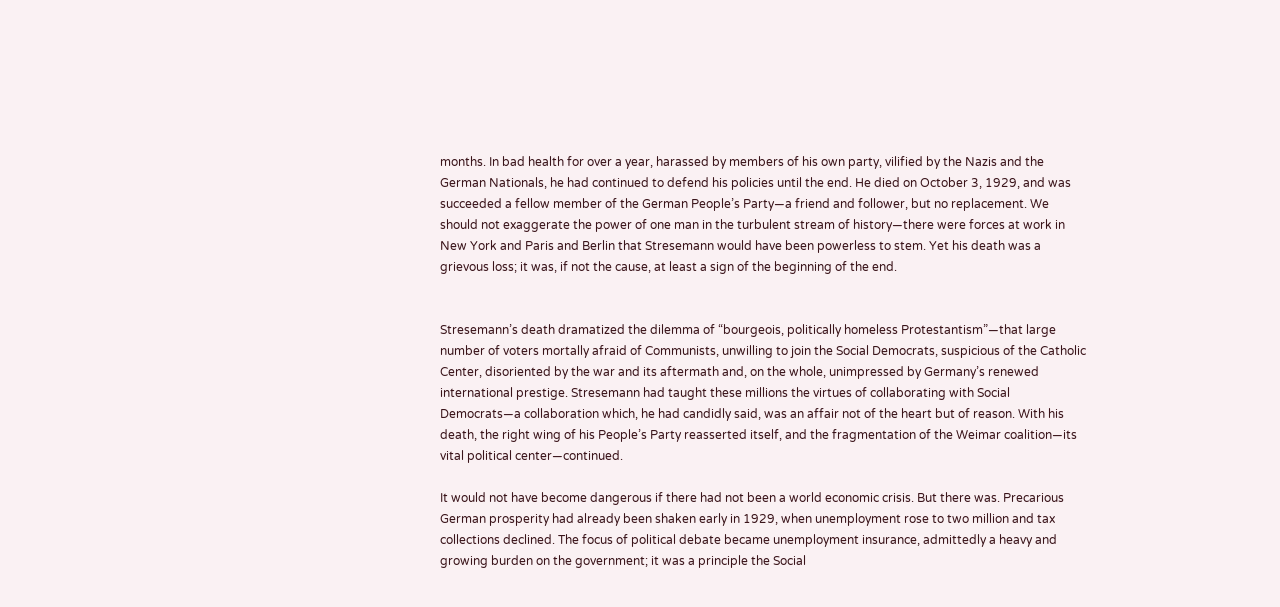months. In bad health for over a year, harassed by members of his own party, vilified by the Nazis and the German Nationals, he had continued to defend his policies until the end. He died on October 3, 1929, and was succeeded a fellow member of the German People’s Party—a friend and follower, but no replacement. We should not exaggerate the power of one man in the turbulent stream of history—there were forces at work in New York and Paris and Berlin that Stresemann would have been powerless to stem. Yet his death was a grievous loss; it was, if not the cause, at least a sign of the beginning of the end.


Stresemann’s death dramatized the dilemma of “bourgeois, politically homeless Protestantism”—that large number of voters mortally afraid of Communists, unwilling to join the Social Democrats, suspicious of the Catholic Center, disoriented by the war and its aftermath and, on the whole, unimpressed by Germany’s renewed international prestige. Stresemann had taught these millions the virtues of collaborating with Social Democrats—a collaboration which, he had candidly said, was an affair not of the heart but of reason. With his death, the right wing of his People’s Party reasserted itself, and the fragmentation of the Weimar coalition—its vital political center—continued.

It would not have become dangerous if there had not been a world economic crisis. But there was. Precarious German prosperity had already been shaken early in 1929, when unemployment rose to two million and tax collections declined. The focus of political debate became unemployment insurance, admittedly a heavy and growing burden on the government; it was a principle the Social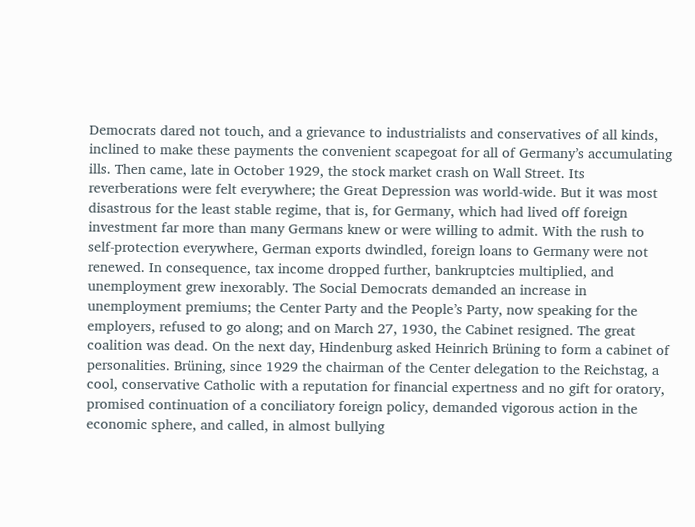Democrats dared not touch, and a grievance to industrialists and conservatives of all kinds, inclined to make these payments the convenient scapegoat for all of Germany’s accumulating ills. Then came, late in October 1929, the stock market crash on Wall Street. Its reverberations were felt everywhere; the Great Depression was world-wide. But it was most disastrous for the least stable regime, that is, for Germany, which had lived off foreign investment far more than many Germans knew or were willing to admit. With the rush to self-protection everywhere, German exports dwindled, foreign loans to Germany were not renewed. In consequence, tax income dropped further, bankruptcies multiplied, and unemployment grew inexorably. The Social Democrats demanded an increase in unemployment premiums; the Center Party and the People’s Party, now speaking for the employers, refused to go along; and on March 27, 1930, the Cabinet resigned. The great coalition was dead. On the next day, Hindenburg asked Heinrich Brüning to form a cabinet of personalities. Brüning, since 1929 the chairman of the Center delegation to the Reichstag, a cool, conservative Catholic with a reputation for financial expertness and no gift for oratory, promised continuation of a conciliatory foreign policy, demanded vigorous action in the economic sphere, and called, in almost bullying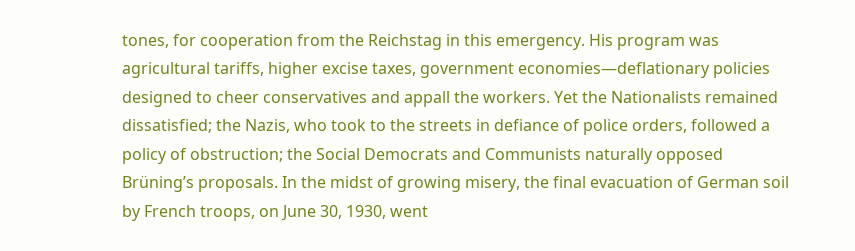tones, for cooperation from the Reichstag in this emergency. His program was agricultural tariffs, higher excise taxes, government economies—deflationary policies designed to cheer conservatives and appall the workers. Yet the Nationalists remained dissatisfied; the Nazis, who took to the streets in defiance of police orders, followed a policy of obstruction; the Social Democrats and Communists naturally opposed Brüning’s proposals. In the midst of growing misery, the final evacuation of German soil by French troops, on June 30, 1930, went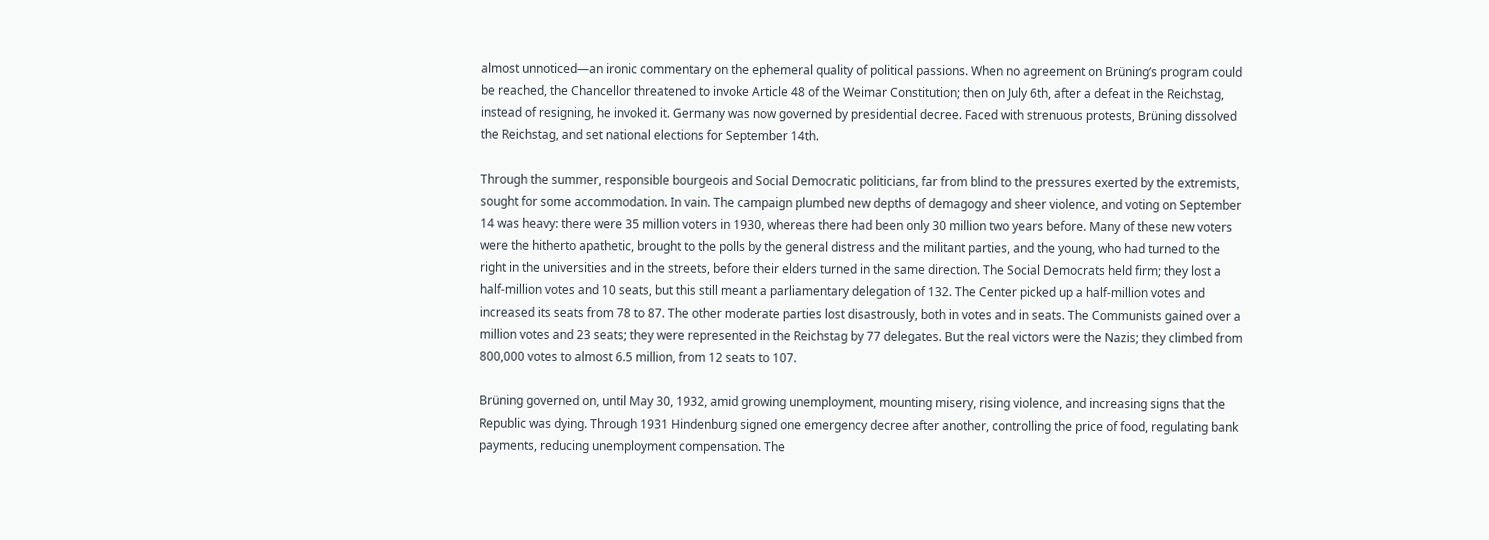almost unnoticed—an ironic commentary on the ephemeral quality of political passions. When no agreement on Brüning’s program could be reached, the Chancellor threatened to invoke Article 48 of the Weimar Constitution; then on July 6th, after a defeat in the Reichstag, instead of resigning, he invoked it. Germany was now governed by presidential decree. Faced with strenuous protests, Brüning dissolved the Reichstag, and set national elections for September 14th.

Through the summer, responsible bourgeois and Social Democratic politicians, far from blind to the pressures exerted by the extremists, sought for some accommodation. In vain. The campaign plumbed new depths of demagogy and sheer violence, and voting on September 14 was heavy: there were 35 million voters in 1930, whereas there had been only 30 million two years before. Many of these new voters were the hitherto apathetic, brought to the polls by the general distress and the militant parties, and the young, who had turned to the right in the universities and in the streets, before their elders turned in the same direction. The Social Democrats held firm; they lost a half-million votes and 10 seats, but this still meant a parliamentary delegation of 132. The Center picked up a half-million votes and increased its seats from 78 to 87. The other moderate parties lost disastrously, both in votes and in seats. The Communists gained over a million votes and 23 seats; they were represented in the Reichstag by 77 delegates. But the real victors were the Nazis; they climbed from 800,000 votes to almost 6.5 million, from 12 seats to 107.

Brüning governed on, until May 30, 1932, amid growing unemployment, mounting misery, rising violence, and increasing signs that the Republic was dying. Through 1931 Hindenburg signed one emergency decree after another, controlling the price of food, regulating bank payments, reducing unemployment compensation. The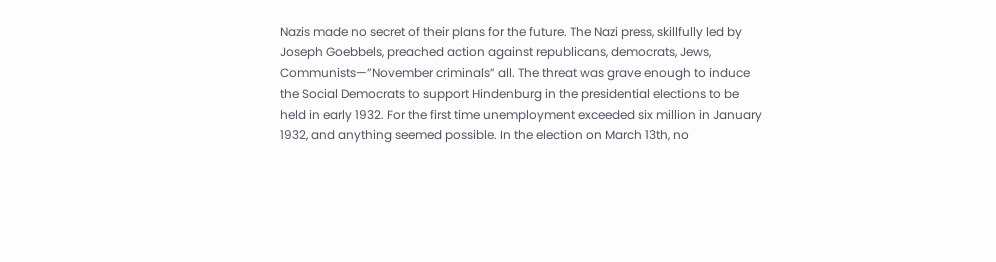Nazis made no secret of their plans for the future. The Nazi press, skillfully led by Joseph Goebbels, preached action against republicans, democrats, Jews, Communists—”November criminals” all. The threat was grave enough to induce the Social Democrats to support Hindenburg in the presidential elections to be held in early 1932. For the first time unemployment exceeded six million in January 1932, and anything seemed possible. In the election on March 13th, no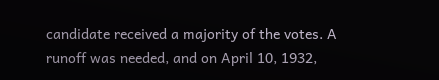candidate received a majority of the votes. A runoff was needed, and on April 10, 1932,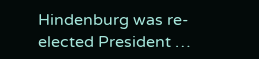Hindenburg was re-elected President …